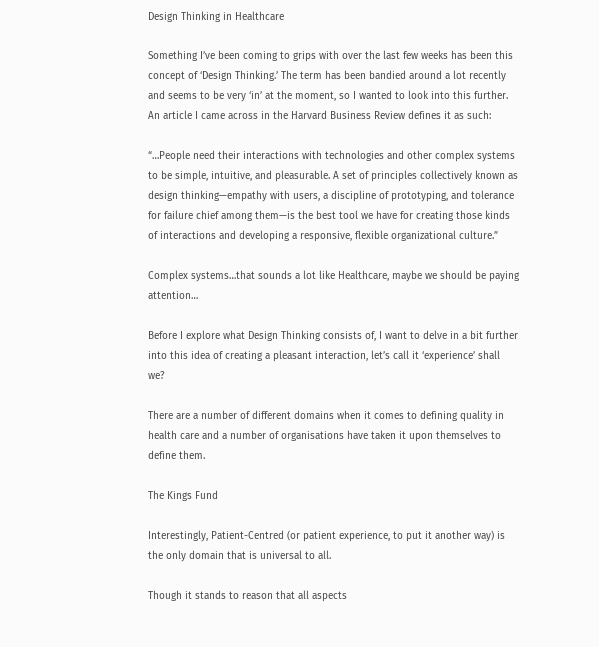Design Thinking in Healthcare

Something I’ve been coming to grips with over the last few weeks has been this concept of ‘Design Thinking.’ The term has been bandied around a lot recently and seems to be very ‘in’ at the moment, so I wanted to look into this further. An article I came across in the Harvard Business Review defines it as such:

“…People need their interactions with technologies and other complex systems to be simple, intuitive, and pleasurable. A set of principles collectively known as design thinking—empathy with users, a discipline of prototyping, and tolerance for failure chief among them—is the best tool we have for creating those kinds of interactions and developing a responsive, flexible organizational culture.”

Complex systems…that sounds a lot like Healthcare, maybe we should be paying attention…

Before I explore what Design Thinking consists of, I want to delve in a bit further into this idea of creating a pleasant interaction, let’s call it ‘experience’ shall we?

There are a number of different domains when it comes to defining quality in health care and a number of organisations have taken it upon themselves to define them.

The Kings Fund

Interestingly, Patient-Centred (or patient experience, to put it another way) is the only domain that is universal to all.

Though it stands to reason that all aspects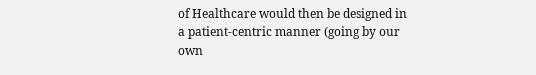of Healthcare would then be designed in a patient-centric manner (going by our own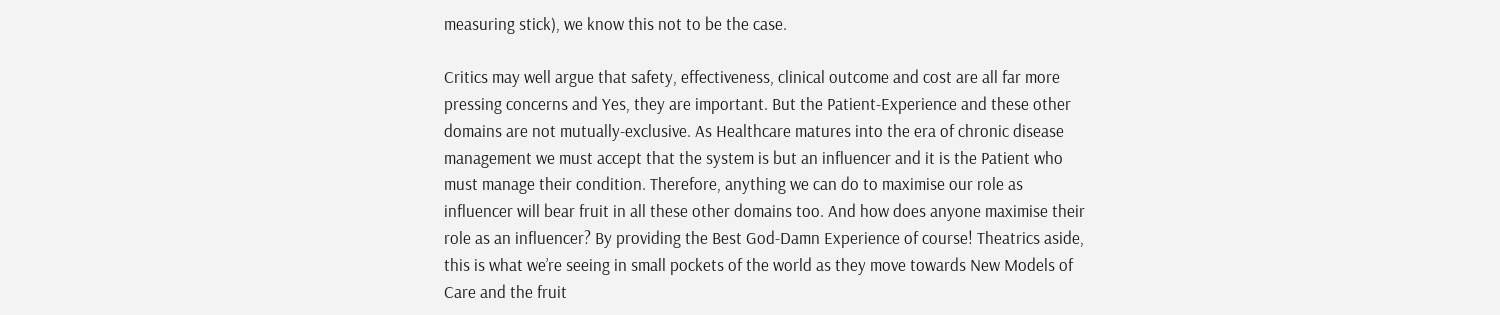measuring stick), we know this not to be the case.

Critics may well argue that safety, effectiveness, clinical outcome and cost are all far more pressing concerns and Yes, they are important. But the Patient-Experience and these other domains are not mutually-exclusive. As Healthcare matures into the era of chronic disease management we must accept that the system is but an influencer and it is the Patient who must manage their condition. Therefore, anything we can do to maximise our role as influencer will bear fruit in all these other domains too. And how does anyone maximise their role as an influencer? By providing the Best God-Damn Experience of course! Theatrics aside, this is what we’re seeing in small pockets of the world as they move towards New Models of Care and the fruit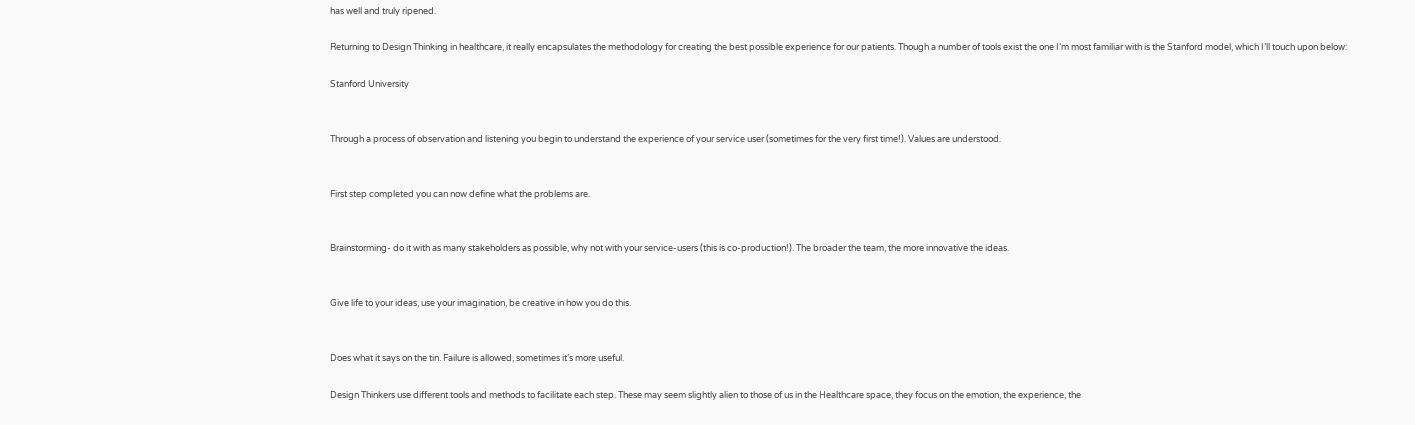has well and truly ripened.

Returning to Design Thinking in healthcare, it really encapsulates the methodology for creating the best possible experience for our patients. Though a number of tools exist the one I’m most familiar with is the Stanford model, which I’ll touch upon below:

Stanford University


Through a process of observation and listening you begin to understand the experience of your service user (sometimes for the very first time!). Values are understood.


First step completed you can now define what the problems are.


Brainstorming- do it with as many stakeholders as possible, why not with your service-users (this is co-production!). The broader the team, the more innovative the ideas.


Give life to your ideas, use your imagination, be creative in how you do this.


Does what it says on the tin. Failure is allowed, sometimes it’s more useful.

Design Thinkers use different tools and methods to facilitate each step. These may seem slightly alien to those of us in the Healthcare space, they focus on the emotion, the experience, the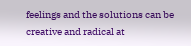feelings and the solutions can be creative and radical at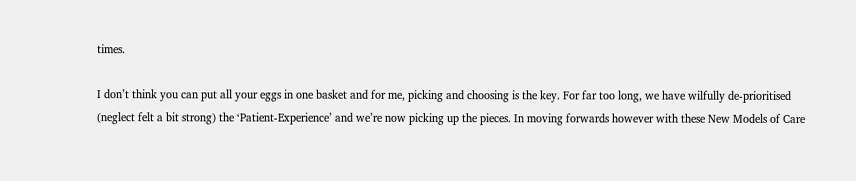times.

I don’t think you can put all your eggs in one basket and for me, picking and choosing is the key. For far too long, we have wilfully de-prioritised (neglect felt a bit strong) the ‘Patient-Experience’ and we’re now picking up the pieces. In moving forwards however with these New Models of Care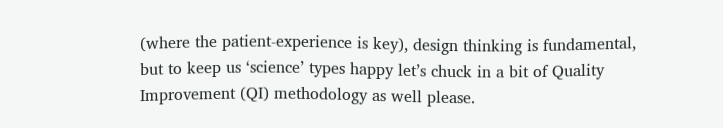(where the patient-experience is key), design thinking is fundamental, but to keep us ‘science’ types happy let’s chuck in a bit of Quality Improvement (QI) methodology as well please.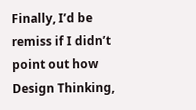Finally, I’d be remiss if I didn’t point out how Design Thinking,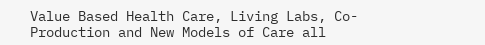Value Based Health Care, Living Labs, Co-Production and New Models of Care all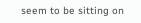seem to be sitting on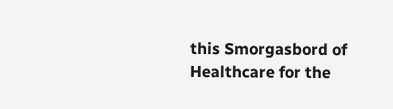this Smorgasbord of Healthcare for the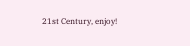21st Century, enjoy!